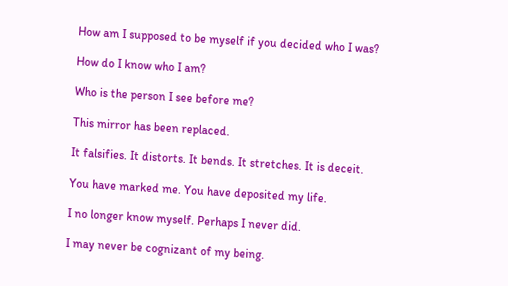How am I supposed to be myself if you decided who I was?

How do I know who I am?

Who is the person I see before me?

This mirror has been replaced.

It falsifies. It distorts. It bends. It stretches. It is deceit.

You have marked me. You have deposited my life.

I no longer know myself. Perhaps I never did.

I may never be cognizant of my being.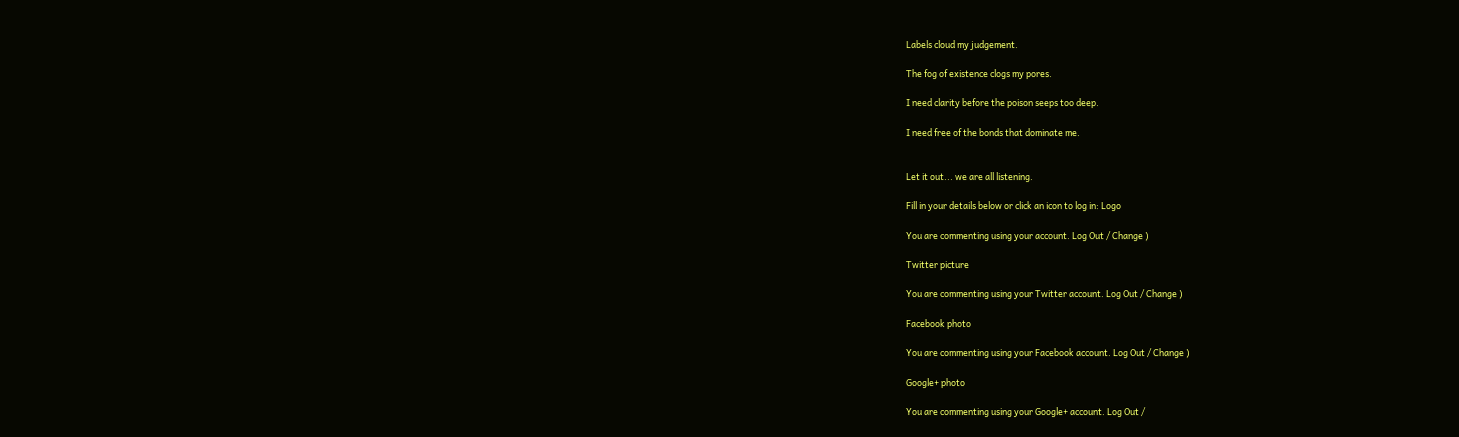Labels cloud my judgement.

The fog of existence clogs my pores.

I need clarity before the poison seeps too deep.

I need free of the bonds that dominate me.


Let it out... we are all listening.

Fill in your details below or click an icon to log in: Logo

You are commenting using your account. Log Out / Change )

Twitter picture

You are commenting using your Twitter account. Log Out / Change )

Facebook photo

You are commenting using your Facebook account. Log Out / Change )

Google+ photo

You are commenting using your Google+ account. Log Out /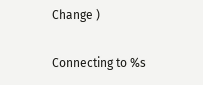Change )

Connecting to %s